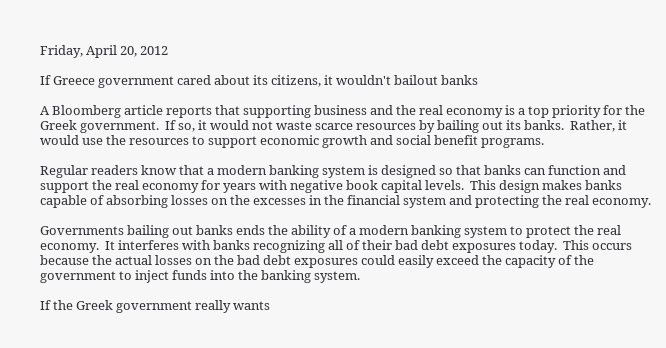Friday, April 20, 2012

If Greece government cared about its citizens, it wouldn't bailout banks

A Bloomberg article reports that supporting business and the real economy is a top priority for the Greek government.  If so, it would not waste scarce resources by bailing out its banks.  Rather, it would use the resources to support economic growth and social benefit programs.

Regular readers know that a modern banking system is designed so that banks can function and support the real economy for years with negative book capital levels.  This design makes banks capable of absorbing losses on the excesses in the financial system and protecting the real economy.

Governments bailing out banks ends the ability of a modern banking system to protect the real economy.  It interferes with banks recognizing all of their bad debt exposures today.  This occurs because the actual losses on the bad debt exposures could easily exceed the capacity of the government to inject funds into the banking system.

If the Greek government really wants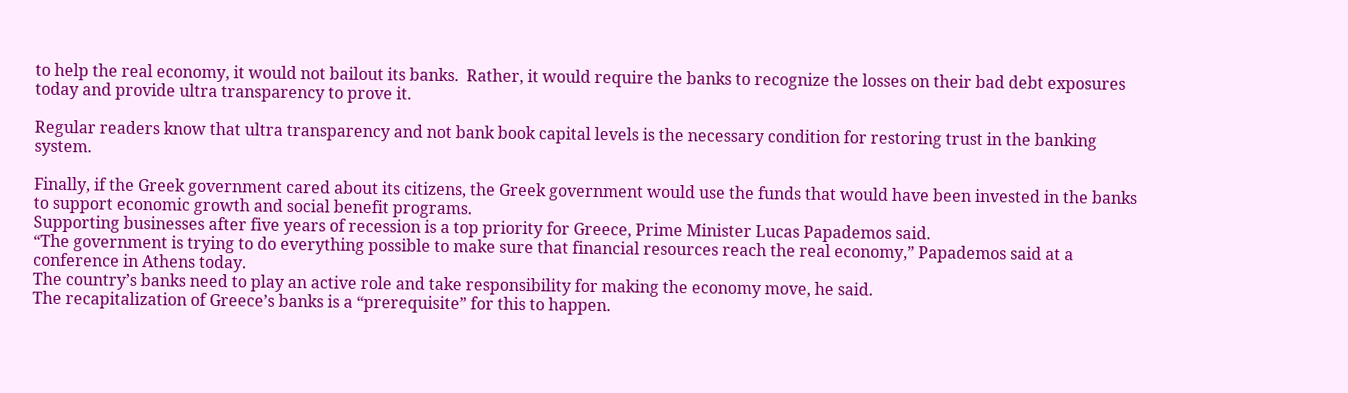to help the real economy, it would not bailout its banks.  Rather, it would require the banks to recognize the losses on their bad debt exposures today and provide ultra transparency to prove it.

Regular readers know that ultra transparency and not bank book capital levels is the necessary condition for restoring trust in the banking system.

Finally, if the Greek government cared about its citizens, the Greek government would use the funds that would have been invested in the banks to support economic growth and social benefit programs.
Supporting businesses after five years of recession is a top priority for Greece, Prime Minister Lucas Papademos said.
“The government is trying to do everything possible to make sure that financial resources reach the real economy,” Papademos said at a conference in Athens today.
The country’s banks need to play an active role and take responsibility for making the economy move, he said.
The recapitalization of Greece’s banks is a “prerequisite” for this to happen.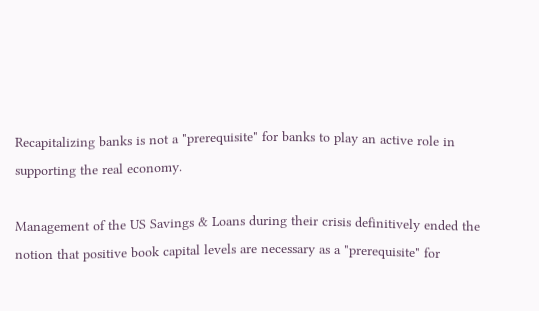Recapitalizing banks is not a "prerequisite" for banks to play an active role in supporting the real economy.

Management of the US Savings & Loans during their crisis definitively ended the notion that positive book capital levels are necessary as a "prerequisite" for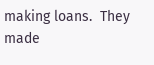making loans.  They made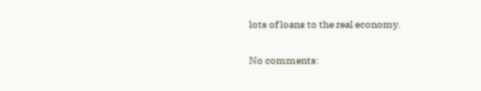lots of loans to the real economy.

No comments: